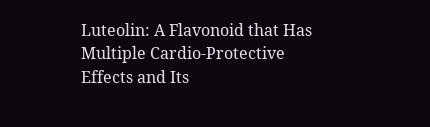Luteolin: A Flavonoid that Has Multiple Cardio-Protective Effects and Its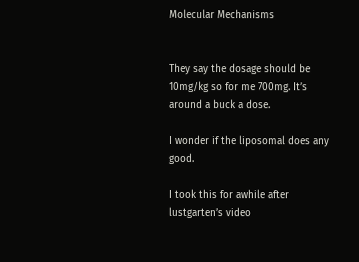Molecular Mechanisms


They say the dosage should be 10mg/kg so for me 700mg. It’s around a buck a dose.

I wonder if the liposomal does any good.

I took this for awhile after lustgarten’s video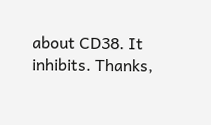about CD38. It inhibits. Thanks,